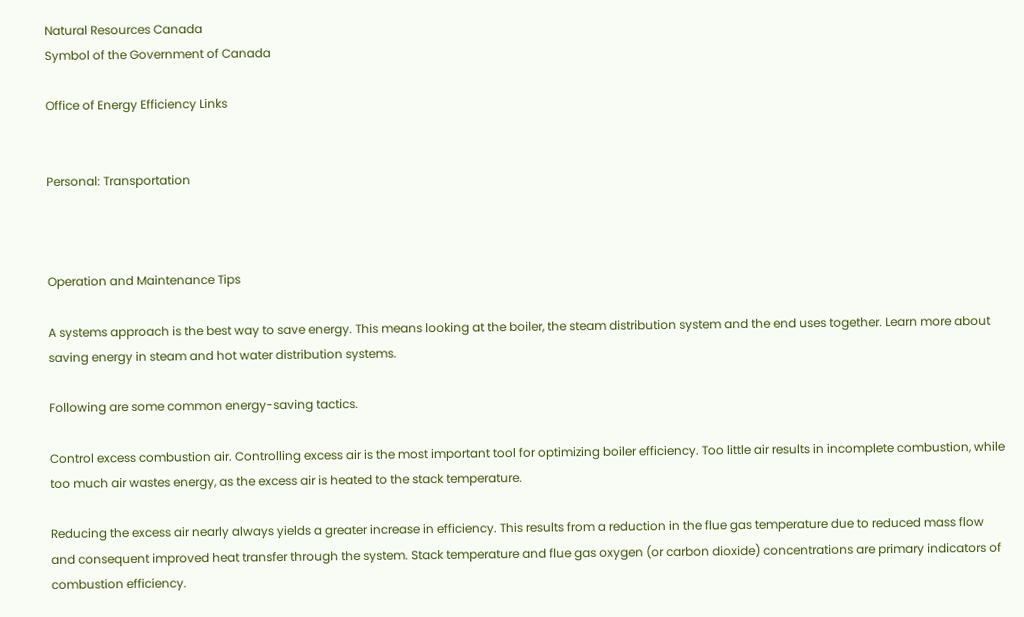Natural Resources Canada
Symbol of the Government of Canada

Office of Energy Efficiency Links


Personal: Transportation



Operation and Maintenance Tips

A systems approach is the best way to save energy. This means looking at the boiler, the steam distribution system and the end uses together. Learn more about saving energy in steam and hot water distribution systems.

Following are some common energy-saving tactics.

Control excess combustion air. Controlling excess air is the most important tool for optimizing boiler efficiency. Too little air results in incomplete combustion, while too much air wastes energy, as the excess air is heated to the stack temperature.

Reducing the excess air nearly always yields a greater increase in efficiency. This results from a reduction in the flue gas temperature due to reduced mass flow and consequent improved heat transfer through the system. Stack temperature and flue gas oxygen (or carbon dioxide) concentrations are primary indicators of combustion efficiency.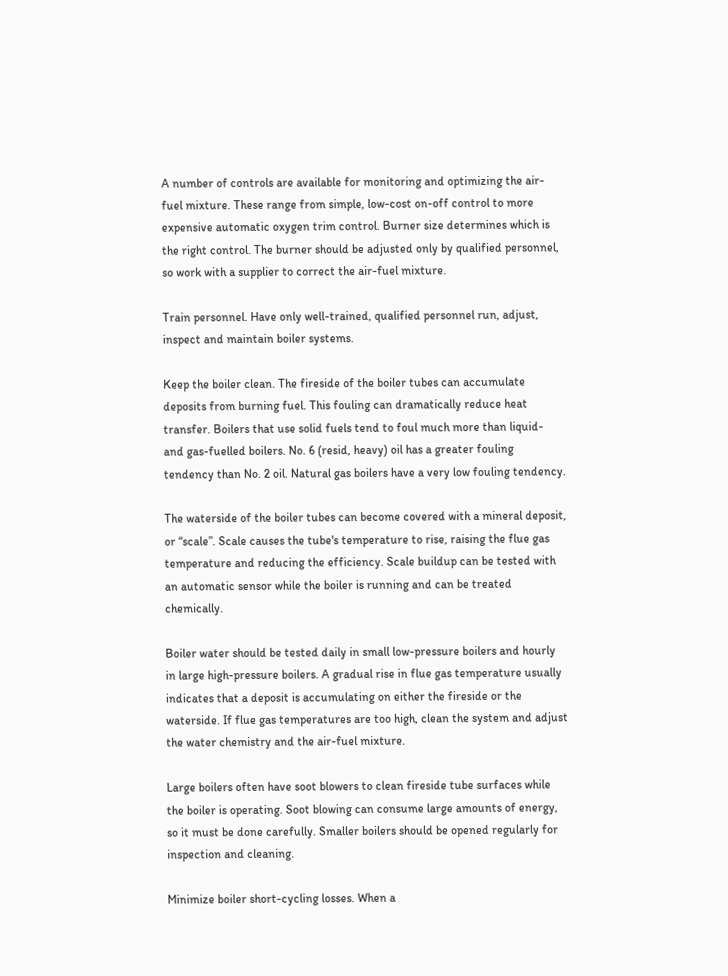A number of controls are available for monitoring and optimizing the air-fuel mixture. These range from simple, low-cost on-off control to more expensive automatic oxygen trim control. Burner size determines which is the right control. The burner should be adjusted only by qualified personnel, so work with a supplier to correct the air-fuel mixture.

Train personnel. Have only well-trained, qualified personnel run, adjust, inspect and maintain boiler systems.

Keep the boiler clean. The fireside of the boiler tubes can accumulate deposits from burning fuel. This fouling can dramatically reduce heat transfer. Boilers that use solid fuels tend to foul much more than liquid- and gas-fuelled boilers. No. 6 (resid, heavy) oil has a greater fouling tendency than No. 2 oil. Natural gas boilers have a very low fouling tendency.

The waterside of the boiler tubes can become covered with a mineral deposit, or “scale”. Scale causes the tube's temperature to rise, raising the flue gas temperature and reducing the efficiency. Scale buildup can be tested with an automatic sensor while the boiler is running and can be treated chemically.

Boiler water should be tested daily in small low-pressure boilers and hourly in large high-pressure boilers. A gradual rise in flue gas temperature usually indicates that a deposit is accumulating on either the fireside or the waterside. If flue gas temperatures are too high, clean the system and adjust the water chemistry and the air-fuel mixture.

Large boilers often have soot blowers to clean fireside tube surfaces while the boiler is operating. Soot blowing can consume large amounts of energy, so it must be done carefully. Smaller boilers should be opened regularly for inspection and cleaning.

Minimize boiler short-cycling losses. When a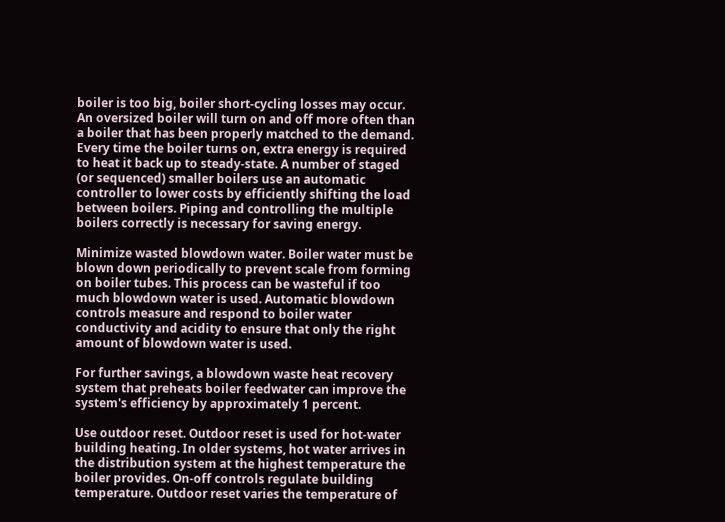boiler is too big, boiler short-cycling losses may occur. An oversized boiler will turn on and off more often than a boiler that has been properly matched to the demand. Every time the boiler turns on, extra energy is required to heat it back up to steady-state. A number of staged (or sequenced) smaller boilers use an automatic controller to lower costs by efficiently shifting the load between boilers. Piping and controlling the multiple boilers correctly is necessary for saving energy.

Minimize wasted blowdown water. Boiler water must be blown down periodically to prevent scale from forming on boiler tubes. This process can be wasteful if too much blowdown water is used. Automatic blowdown controls measure and respond to boiler water conductivity and acidity to ensure that only the right amount of blowdown water is used.

For further savings, a blowdown waste heat recovery system that preheats boiler feedwater can improve the system's efficiency by approximately 1 percent.

Use outdoor reset. Outdoor reset is used for hot-water building heating. In older systems, hot water arrives in the distribution system at the highest temperature the boiler provides. On-off controls regulate building temperature. Outdoor reset varies the temperature of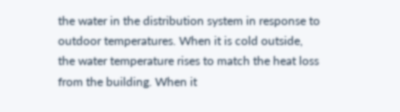the water in the distribution system in response to outdoor temperatures. When it is cold outside, the water temperature rises to match the heat loss from the building. When it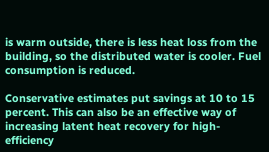is warm outside, there is less heat loss from the building, so the distributed water is cooler. Fuel consumption is reduced.

Conservative estimates put savings at 10 to 15 percent. This can also be an effective way of increasing latent heat recovery for high-efficiency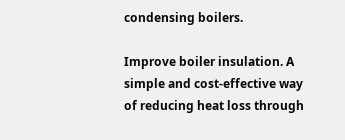condensing boilers.

Improve boiler insulation. A simple and cost-effective way of reducing heat loss through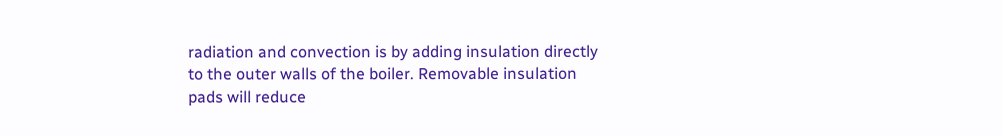radiation and convection is by adding insulation directly to the outer walls of the boiler. Removable insulation pads will reduce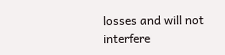losses and will not interfere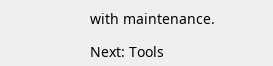with maintenance.

Next: Tools